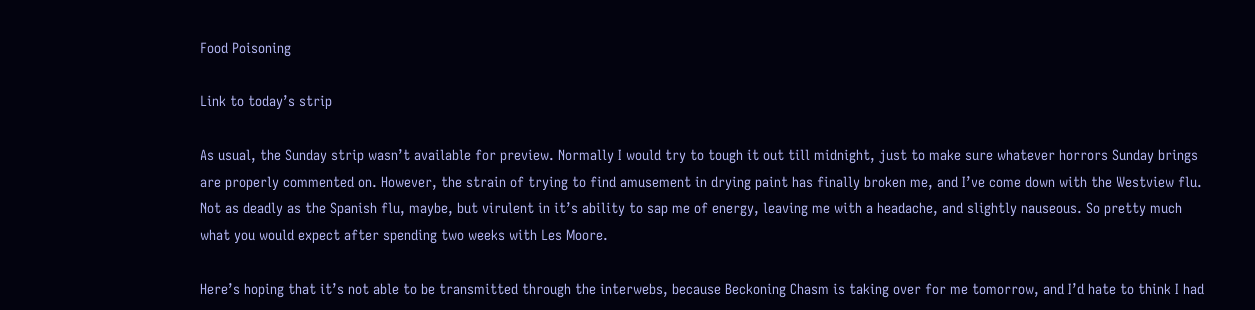Food Poisoning

Link to today’s strip

As usual, the Sunday strip wasn’t available for preview. Normally I would try to tough it out till midnight, just to make sure whatever horrors Sunday brings are properly commented on. However, the strain of trying to find amusement in drying paint has finally broken me, and I’ve come down with the Westview flu. Not as deadly as the Spanish flu, maybe, but virulent in it’s ability to sap me of energy, leaving me with a headache, and slightly nauseous. So pretty much what you would expect after spending two weeks with Les Moore.

Here’s hoping that it’s not able to be transmitted through the interwebs, because Beckoning Chasm is taking over for me tomorrow, and I’d hate to think I had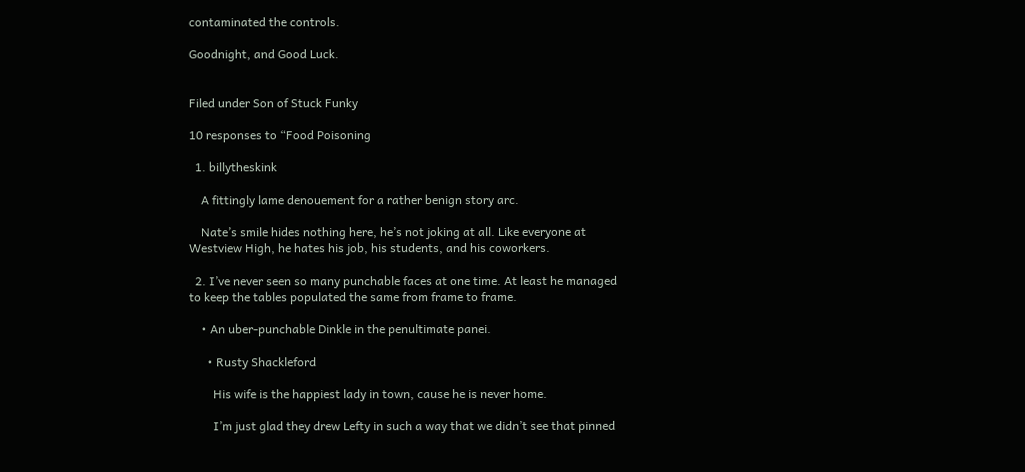contaminated the controls.

Goodnight, and Good Luck.


Filed under Son of Stuck Funky

10 responses to “Food Poisoning

  1. billytheskink

    A fittingly lame denouement for a rather benign story arc.

    Nate’s smile hides nothing here, he’s not joking at all. Like everyone at Westview High, he hates his job, his students, and his coworkers.

  2. I’ve never seen so many punchable faces at one time. At least he managed to keep the tables populated the same from frame to frame.

    • An uber-punchable Dinkle in the penultimate panei.

      • Rusty Shackleford

        His wife is the happiest lady in town, cause he is never home.

        I’m just glad they drew Lefty in such a way that we didn’t see that pinned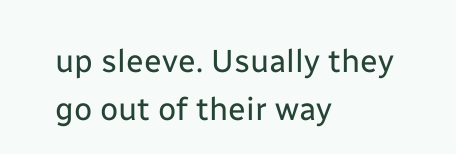up sleeve. Usually they go out of their way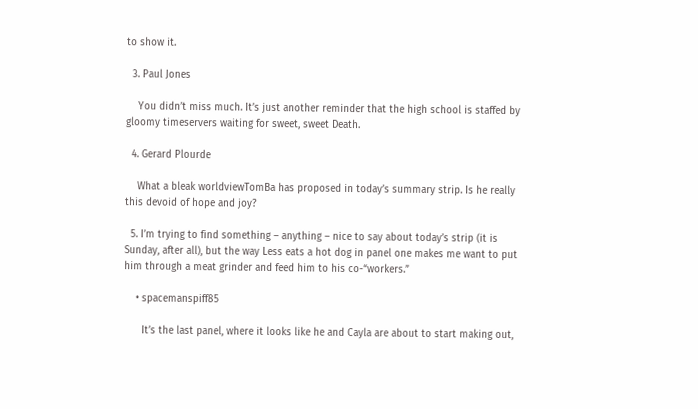to show it.

  3. Paul Jones

    You didn’t miss much. It’s just another reminder that the high school is staffed by gloomy timeservers waiting for sweet, sweet Death.

  4. Gerard Plourde

    What a bleak worldviewTomBa has proposed in today’s summary strip. Is he really this devoid of hope and joy?

  5. I’m trying to find something – anything – nice to say about today’s strip (it is Sunday, after all), but the way Less eats a hot dog in panel one makes me want to put him through a meat grinder and feed him to his co-“workers.”

    • spacemanspiff85

      It’s the last panel, where it looks like he and Cayla are about to start making out,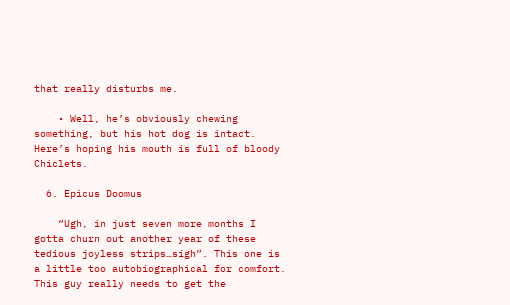that really disturbs me.

    • Well, he’s obviously chewing something, but his hot dog is intact. Here’s hoping his mouth is full of bloody Chiclets.

  6. Epicus Doomus

    “Ugh, in just seven more months I gotta churn out another year of these tedious joyless strips…sigh”. This one is a little too autobiographical for comfort. This guy really needs to get the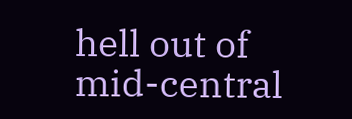hell out of mid-central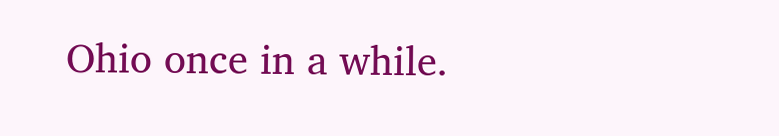Ohio once in a while.